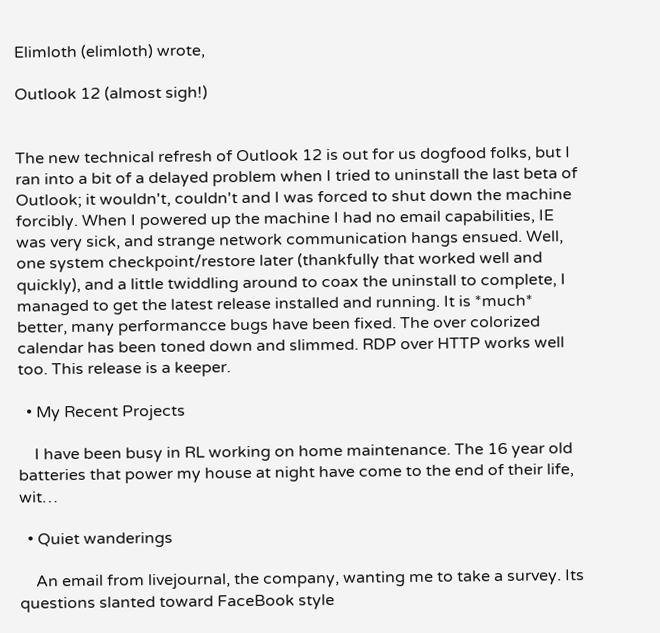Elimloth (elimloth) wrote,

Outlook 12 (almost sigh!)


The new technical refresh of Outlook 12 is out for us dogfood folks, but I ran into a bit of a delayed problem when I tried to uninstall the last beta of Outlook; it wouldn't, couldn't and I was forced to shut down the machine forcibly. When I powered up the machine I had no email capabilities, IE was very sick, and strange network communication hangs ensued. Well, one system checkpoint/restore later (thankfully that worked well and quickly), and a little twiddling around to coax the uninstall to complete, I managed to get the latest release installed and running. It is *much* better, many performancce bugs have been fixed. The over colorized calendar has been toned down and slimmed. RDP over HTTP works well too. This release is a keeper.

  • My Recent Projects

    I have been busy in RL working on home maintenance. The 16 year old batteries that power my house at night have come to the end of their life, wit…

  • Quiet wanderings

    An email from livejournal, the company, wanting me to take a survey. Its questions slanted toward FaceBook style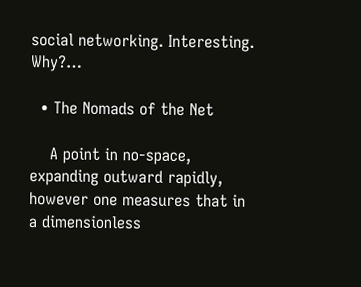social networking. Interesting. Why?…

  • The Nomads of the Net

    A point in no-space, expanding outward rapidly, however one measures that in a dimensionless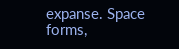expanse. Space forms,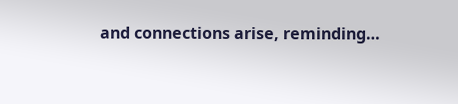and connections arise, reminding…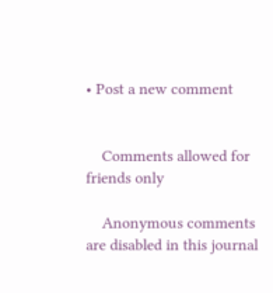• Post a new comment


    Comments allowed for friends only

    Anonymous comments are disabled in this journal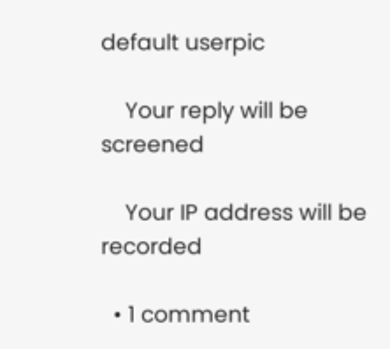default userpic

    Your reply will be screened

    Your IP address will be recorded

  • 1 comment